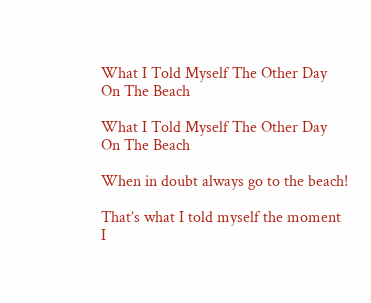What I Told Myself The Other Day On The Beach

What I Told Myself The Other Day On The Beach

When in doubt always go to the beach!

That’s what I told myself the moment I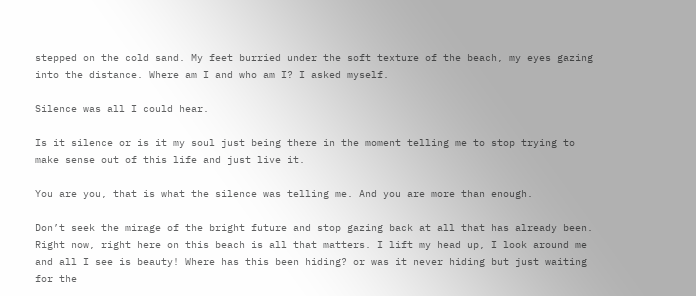stepped on the cold sand. My feet burried under the soft texture of the beach, my eyes gazing into the distance. Where am I and who am I? I asked myself.

Silence was all I could hear.

Is it silence or is it my soul just being there in the moment telling me to stop trying to make sense out of this life and just live it.

You are you, that is what the silence was telling me. And you are more than enough.

Don’t seek the mirage of the bright future and stop gazing back at all that has already been. Right now, right here on this beach is all that matters. I lift my head up, I look around me and all I see is beauty! Where has this been hiding? or was it never hiding but just waiting for the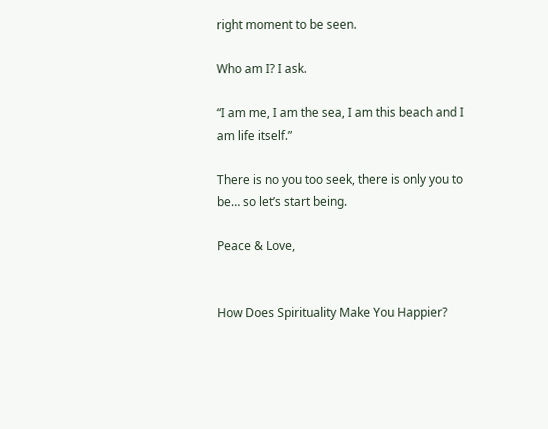right moment to be seen.

Who am I? I ask.

“I am me, I am the sea, I am this beach and I am life itself.”

There is no you too seek, there is only you to be… so let’s start being.

Peace & Love,


How Does Spirituality Make You Happier?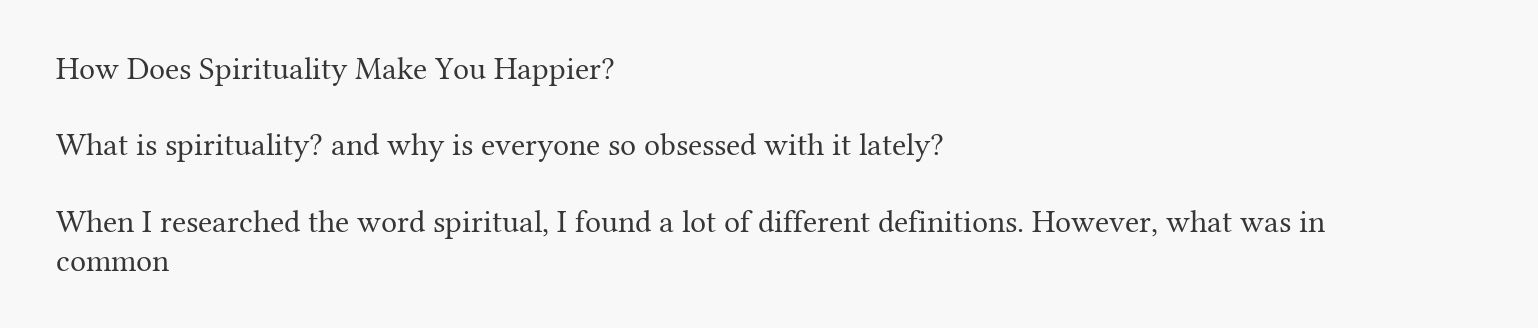How Does Spirituality Make You Happier?

What is spirituality? and why is everyone so obsessed with it lately?

When I researched the word spiritual, I found a lot of different definitions. However, what was in common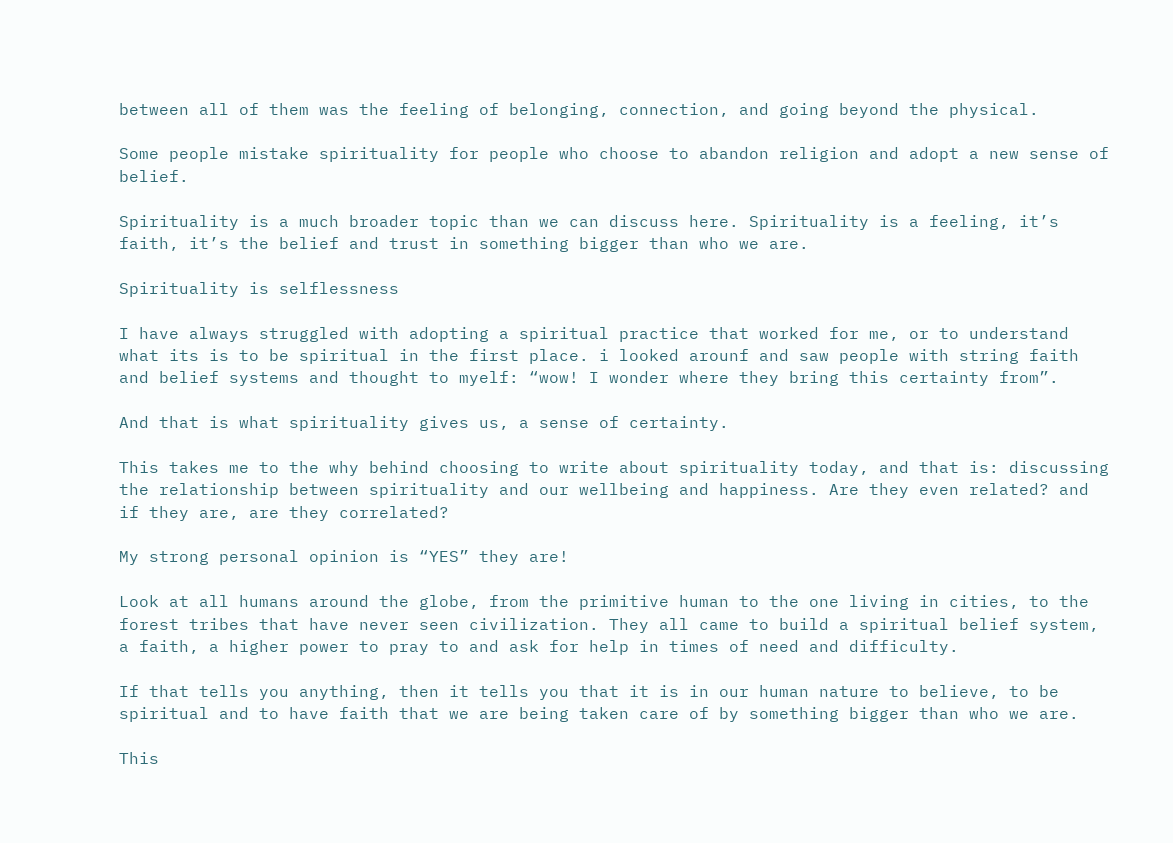between all of them was the feeling of belonging, connection, and going beyond the physical.

Some people mistake spirituality for people who choose to abandon religion and adopt a new sense of belief.

Spirituality is a much broader topic than we can discuss here. Spirituality is a feeling, it’s faith, it’s the belief and trust in something bigger than who we are.

Spirituality is selflessness

I have always struggled with adopting a spiritual practice that worked for me, or to understand what its is to be spiritual in the first place. i looked arounf and saw people with string faith and belief systems and thought to myelf: “wow! I wonder where they bring this certainty from”.

And that is what spirituality gives us, a sense of certainty.

This takes me to the why behind choosing to write about spirituality today, and that is: discussing the relationship between spirituality and our wellbeing and happiness. Are they even related? and if they are, are they correlated?

My strong personal opinion is “YES” they are!

Look at all humans around the globe, from the primitive human to the one living in cities, to the forest tribes that have never seen civilization. They all came to build a spiritual belief system, a faith, a higher power to pray to and ask for help in times of need and difficulty.

If that tells you anything, then it tells you that it is in our human nature to believe, to be spiritual and to have faith that we are being taken care of by something bigger than who we are.

This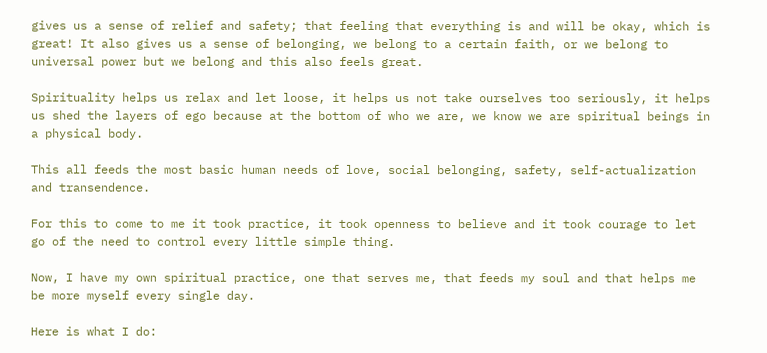gives us a sense of relief and safety; that feeling that everything is and will be okay, which is great! It also gives us a sense of belonging, we belong to a certain faith, or we belong to universal power but we belong and this also feels great.

Spirituality helps us relax and let loose, it helps us not take ourselves too seriously, it helps us shed the layers of ego because at the bottom of who we are, we know we are spiritual beings in a physical body.

This all feeds the most basic human needs of love, social belonging, safety, self-actualization and transendence.

For this to come to me it took practice, it took openness to believe and it took courage to let go of the need to control every little simple thing.

Now, I have my own spiritual practice, one that serves me, that feeds my soul and that helps me be more myself every single day.

Here is what I do: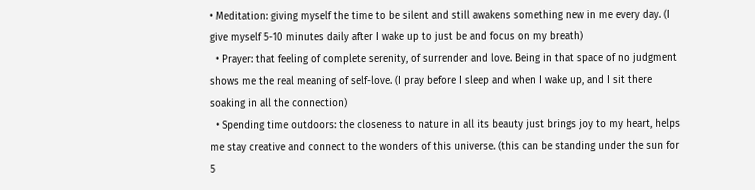• Meditation: giving myself the time to be silent and still awakens something new in me every day. (I give myself 5-10 minutes daily after I wake up to just be and focus on my breath)
  • Prayer: that feeling of complete serenity, of surrender and love. Being in that space of no judgment shows me the real meaning of self-love. (I pray before I sleep and when I wake up, and I sit there soaking in all the connection)
  • Spending time outdoors: the closeness to nature in all its beauty just brings joy to my heart, helps me stay creative and connect to the wonders of this universe. (this can be standing under the sun for 5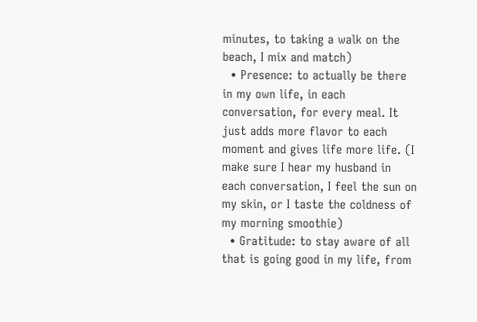minutes, to taking a walk on the beach, I mix and match)
  • Presence: to actually be there in my own life, in each conversation, for every meal. It just adds more flavor to each moment and gives life more life. (I make sure I hear my husband in each conversation, I feel the sun on my skin, or I taste the coldness of my morning smoothie)
  • Gratitude: to stay aware of all that is going good in my life, from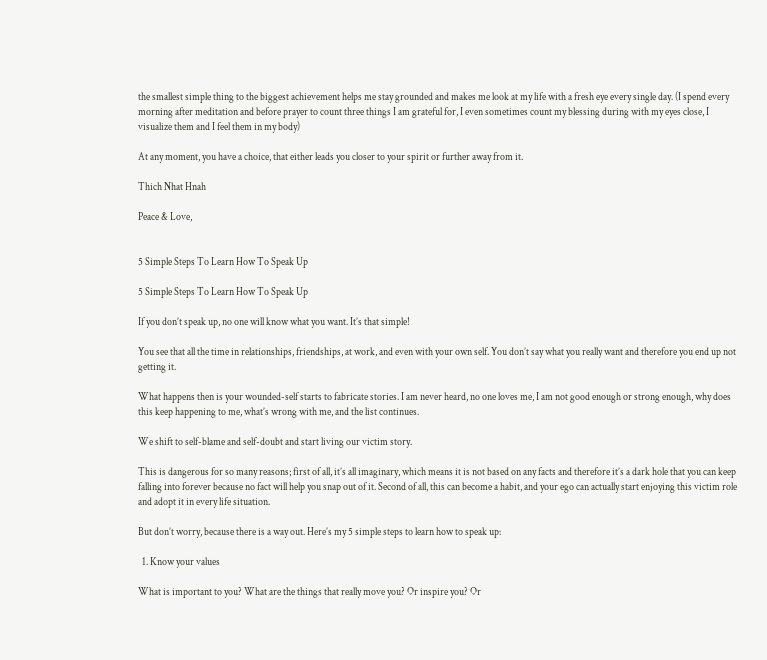the smallest simple thing to the biggest achievement helps me stay grounded and makes me look at my life with a fresh eye every single day. (I spend every morning after meditation and before prayer to count three things I am grateful for, I even sometimes count my blessing during with my eyes close, I visualize them and I feel them in my body)

At any moment, you have a choice, that either leads you closer to your spirit or further away from it.

Thich Nhat Hnah

Peace & Love,


5 Simple Steps To Learn How To Speak Up

5 Simple Steps To Learn How To Speak Up

If you don’t speak up, no one will know what you want. It’s that simple!

You see that all the time in relationships, friendships, at work, and even with your own self. You don’t say what you really want and therefore you end up not getting it.

What happens then is your wounded-self starts to fabricate stories. I am never heard, no one loves me, I am not good enough or strong enough, why does this keep happening to me, what’s wrong with me, and the list continues.

We shift to self-blame and self-doubt and start living our victim story.

This is dangerous for so many reasons; first of all, it’s all imaginary, which means it is not based on any facts and therefore it’s a dark hole that you can keep falling into forever because no fact will help you snap out of it. Second of all, this can become a habit, and your ego can actually start enjoying this victim role and adopt it in every life situation.

But don’t worry, because there is a way out. Here’s my 5 simple steps to learn how to speak up:

  1. Know your values

What is important to you? What are the things that really move you? Or inspire you? Or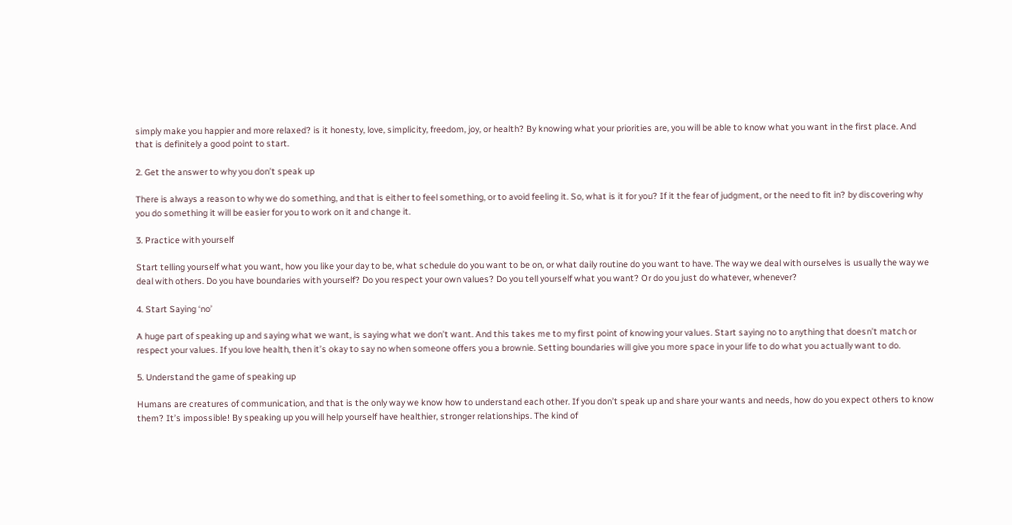simply make you happier and more relaxed? is it honesty, love, simplicity, freedom, joy, or health? By knowing what your priorities are, you will be able to know what you want in the first place. And that is definitely a good point to start.

2. Get the answer to why you don’t speak up

There is always a reason to why we do something, and that is either to feel something, or to avoid feeling it. So, what is it for you? If it the fear of judgment, or the need to fit in? by discovering why you do something it will be easier for you to work on it and change it.

3. Practice with yourself

Start telling yourself what you want, how you like your day to be, what schedule do you want to be on, or what daily routine do you want to have. The way we deal with ourselves is usually the way we deal with others. Do you have boundaries with yourself? Do you respect your own values? Do you tell yourself what you want? Or do you just do whatever, whenever?

4. Start Saying ‘no’

A huge part of speaking up and saying what we want, is saying what we don’t want. And this takes me to my first point of knowing your values. Start saying no to anything that doesn’t match or respect your values. If you love health, then it’s okay to say no when someone offers you a brownie. Setting boundaries will give you more space in your life to do what you actually want to do.

5. Understand the game of speaking up

Humans are creatures of communication, and that is the only way we know how to understand each other. If you don’t speak up and share your wants and needs, how do you expect others to know them? It’s impossible! By speaking up you will help yourself have healthier, stronger relationships. The kind of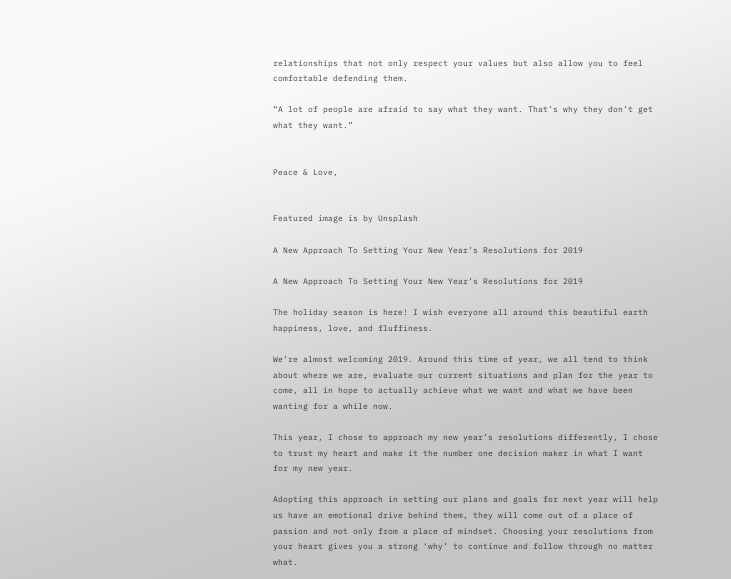relationships that not only respect your values but also allow you to feel comfortable defending them.

“A lot of people are afraid to say what they want. That’s why they don’t get what they want.”


Peace & Love,


Featured image is by Unsplash

A New Approach To Setting Your New Year’s Resolutions for 2019

A New Approach To Setting Your New Year’s Resolutions for 2019

The holiday season is here! I wish everyone all around this beautiful earth happiness, love, and fluffiness.

We’re almost welcoming 2019. Around this time of year, we all tend to think about where we are, evaluate our current situations and plan for the year to come, all in hope to actually achieve what we want and what we have been wanting for a while now.

This year, I chose to approach my new year’s resolutions differently, I chose to trust my heart and make it the number one decision maker in what I want for my new year.

Adopting this approach in setting our plans and goals for next year will help us have an emotional drive behind them, they will come out of a place of passion and not only from a place of mindset. Choosing your resolutions from your heart gives you a strong ‘why’ to continue and follow through no matter what.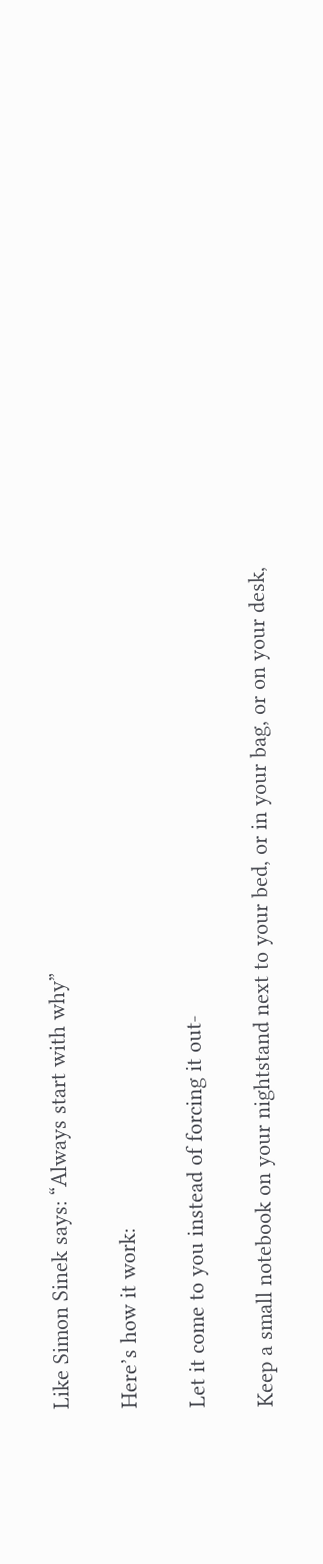Like Simon Sinek says: “Always start with why”

Here’s how it work:

Let it come to you instead of forcing it out-

Keep a small notebook on your nightstand next to your bed, or in your bag, or on your desk,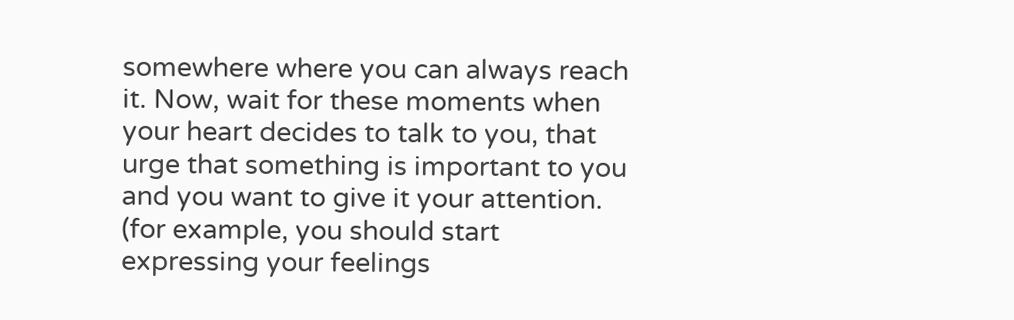somewhere where you can always reach it. Now, wait for these moments when your heart decides to talk to you, that urge that something is important to you and you want to give it your attention. (for example, you should start expressing your feelings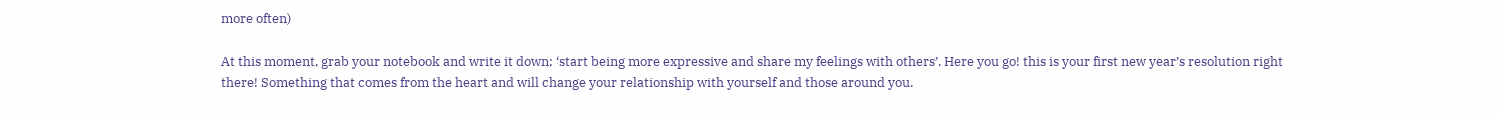more often)

At this moment, grab your notebook and write it down; ‘start being more expressive and share my feelings with others’. Here you go! this is your first new year’s resolution right there! Something that comes from the heart and will change your relationship with yourself and those around you.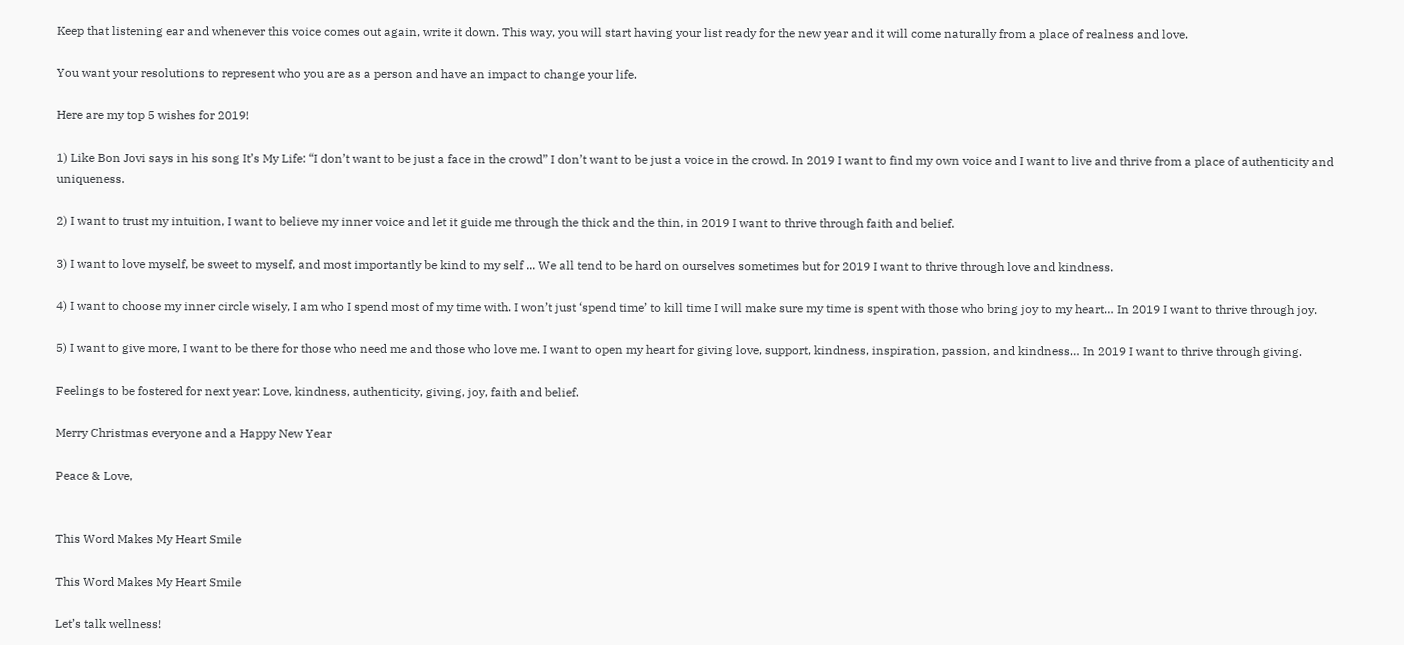Keep that listening ear and whenever this voice comes out again, write it down. This way, you will start having your list ready for the new year and it will come naturally from a place of realness and love.

You want your resolutions to represent who you are as a person and have an impact to change your life.

Here are my top 5 wishes for 2019!

1) Like Bon Jovi says in his song It’s My Life: “I don’t want to be just a face in the crowd” I don’t want to be just a voice in the crowd. In 2019 I want to find my own voice and I want to live and thrive from a place of authenticity and uniqueness.

2) I want to trust my intuition, I want to believe my inner voice and let it guide me through the thick and the thin, in 2019 I want to thrive through faith and belief.

3) I want to love myself, be sweet to myself, and most importantly be kind to my self ... We all tend to be hard on ourselves sometimes but for 2019 I want to thrive through love and kindness.

4) I want to choose my inner circle wisely, I am who I spend most of my time with. I won’t just ‘spend time’ to kill time I will make sure my time is spent with those who bring joy to my heart… In 2019 I want to thrive through joy.

5) I want to give more, I want to be there for those who need me and those who love me. I want to open my heart for giving love, support, kindness, inspiration, passion, and kindness… In 2019 I want to thrive through giving.

Feelings to be fostered for next year: Love, kindness, authenticity, giving, joy, faith and belief.

Merry Christmas everyone and a Happy New Year

Peace & Love,


This Word Makes My Heart Smile

This Word Makes My Heart Smile

Let’s talk wellness!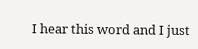I hear this word and I just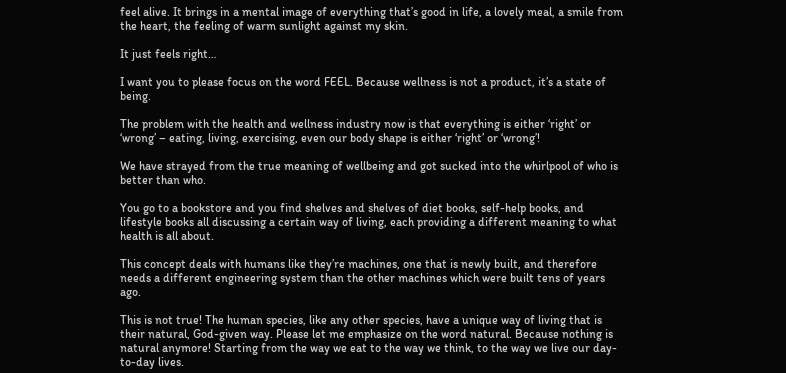feel alive. It brings in a mental image of everything that’s good in life, a lovely meal, a smile from the heart, the feeling of warm sunlight against my skin.

It just feels right…

I want you to please focus on the word FEEL. Because wellness is not a product, it’s a state of being.

The problem with the health and wellness industry now is that everything is either ‘right’ or ‘wrong’ – eating, living, exercising, even our body shape is either ‘right’ or ‘wrong’!

We have strayed from the true meaning of wellbeing and got sucked into the whirlpool of who is better than who.

You go to a bookstore and you find shelves and shelves of diet books, self-help books, and lifestyle books all discussing a certain way of living, each providing a different meaning to what health is all about.

This concept deals with humans like they’re machines, one that is newly built, and therefore needs a different engineering system than the other machines which were built tens of years ago.

This is not true! The human species, like any other species, have a unique way of living that is their natural, God-given way. Please let me emphasize on the word natural. Because nothing is natural anymore! Starting from the way we eat to the way we think, to the way we live our day-to-day lives.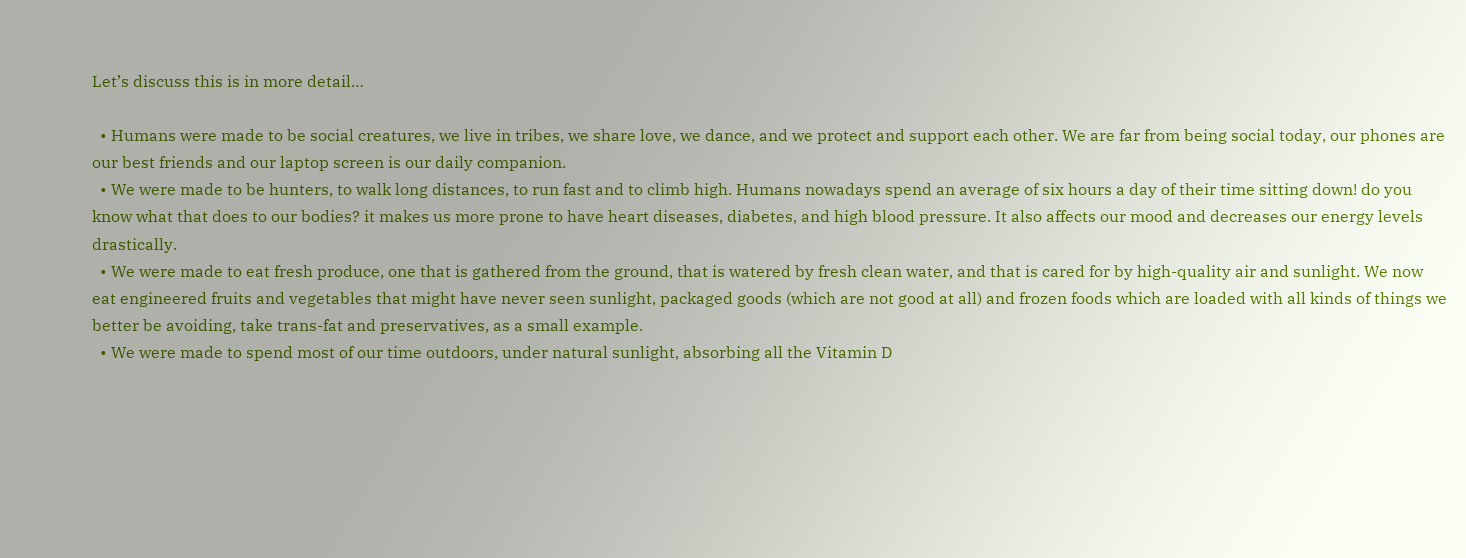Let’s discuss this is in more detail…

  • Humans were made to be social creatures, we live in tribes, we share love, we dance, and we protect and support each other. We are far from being social today, our phones are our best friends and our laptop screen is our daily companion.
  • We were made to be hunters, to walk long distances, to run fast and to climb high. Humans nowadays spend an average of six hours a day of their time sitting down! do you know what that does to our bodies? it makes us more prone to have heart diseases, diabetes, and high blood pressure. It also affects our mood and decreases our energy levels drastically.
  • We were made to eat fresh produce, one that is gathered from the ground, that is watered by fresh clean water, and that is cared for by high-quality air and sunlight. We now eat engineered fruits and vegetables that might have never seen sunlight, packaged goods (which are not good at all) and frozen foods which are loaded with all kinds of things we better be avoiding, take trans-fat and preservatives, as a small example.
  • We were made to spend most of our time outdoors, under natural sunlight, absorbing all the Vitamin D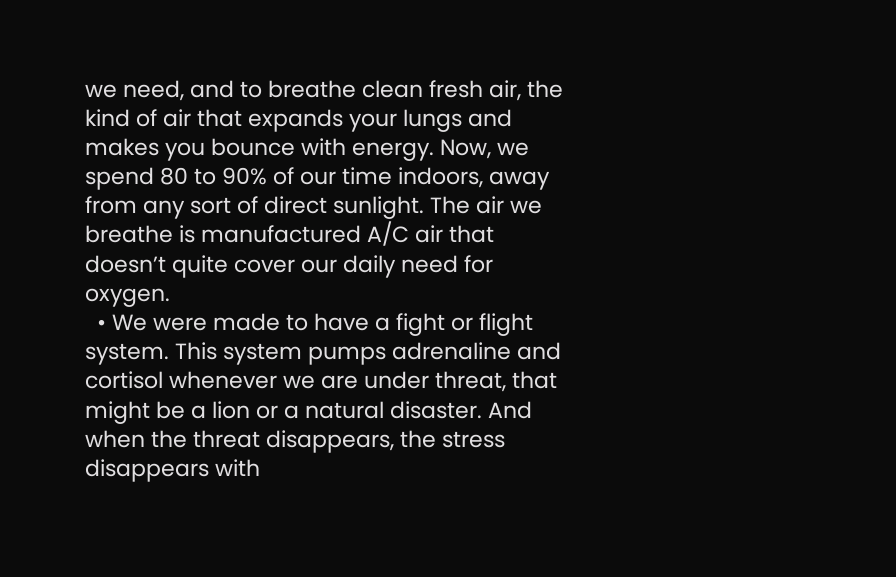we need, and to breathe clean fresh air, the kind of air that expands your lungs and makes you bounce with energy. Now, we spend 80 to 90% of our time indoors, away from any sort of direct sunlight. The air we breathe is manufactured A/C air that doesn’t quite cover our daily need for oxygen.
  • We were made to have a fight or flight system. This system pumps adrenaline and cortisol whenever we are under threat, that might be a lion or a natural disaster. And when the threat disappears, the stress disappears with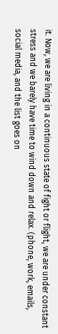it. Now, we are living in a continuous state of fight or flight, we are under constant stress and we barely have time to wind down and relax. (phone, work, emails, social media, and the list goes on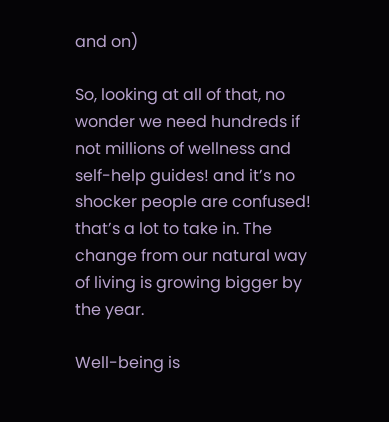and on)

So, looking at all of that, no wonder we need hundreds if not millions of wellness and self-help guides! and it’s no shocker people are confused! that’s a lot to take in. The change from our natural way of living is growing bigger by the year.

Well-being is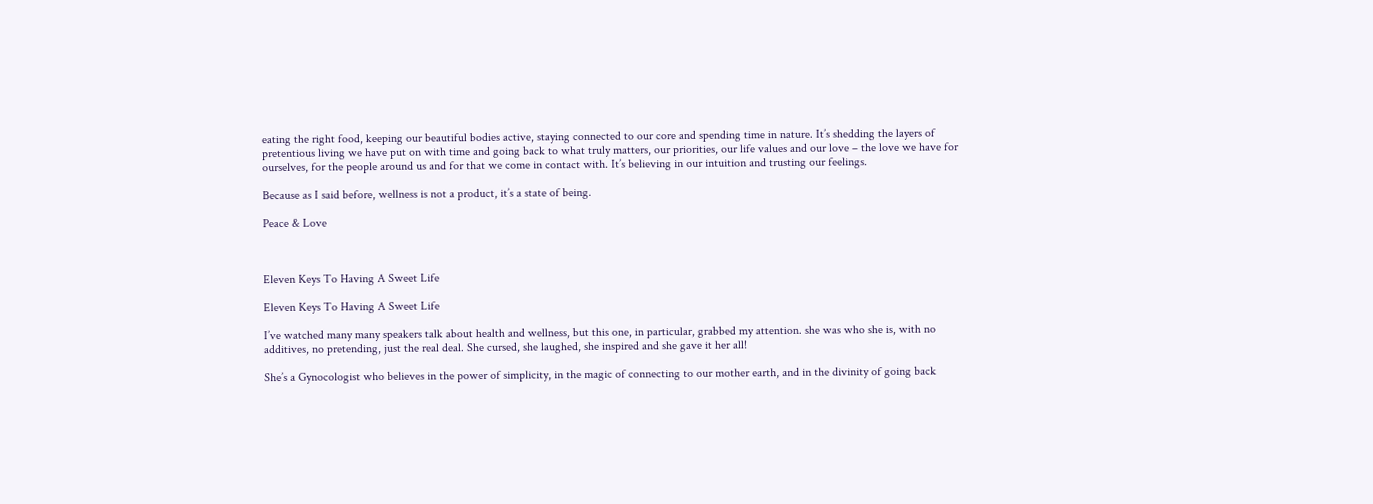eating the right food, keeping our beautiful bodies active, staying connected to our core and spending time in nature. It’s shedding the layers of pretentious living we have put on with time and going back to what truly matters, our priorities, our life values and our love – the love we have for ourselves, for the people around us and for that we come in contact with. It’s believing in our intuition and trusting our feelings.

Because as I said before, wellness is not a product, it’s a state of being.

Peace & Love



Eleven Keys To Having A Sweet Life

Eleven Keys To Having A Sweet Life

I’ve watched many many speakers talk about health and wellness, but this one, in particular, grabbed my attention. she was who she is, with no additives, no pretending, just the real deal. She cursed, she laughed, she inspired and she gave it her all!

She’s a Gynocologist who believes in the power of simplicity, in the magic of connecting to our mother earth, and in the divinity of going back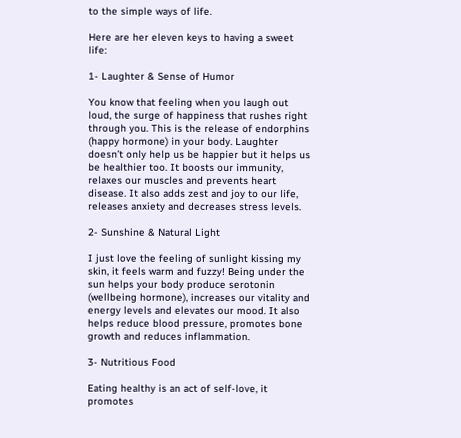to the simple ways of life.

Here are her eleven keys to having a sweet life:

1- Laughter & Sense of Humor

You know that feeling when you laugh out loud, the surge of happiness that rushes right through you. This is the release of endorphins (happy hormone) in your body. Laughter doesn’t only help us be happier but it helps us be healthier too. It boosts our immunity, relaxes our muscles and prevents heart disease. It also adds zest and joy to our life, releases anxiety and decreases stress levels.

2- Sunshine & Natural Light

I just love the feeling of sunlight kissing my skin, it feels warm and fuzzy! Being under the sun helps your body produce serotonin (wellbeing hormone), increases our vitality and energy levels and elevates our mood. It also helps reduce blood pressure, promotes bone growth and reduces inflammation.

3- Nutritious Food

Eating healthy is an act of self-love, it promotes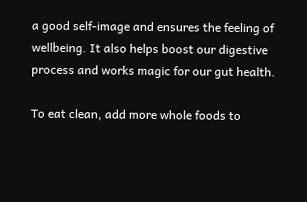a good self-image and ensures the feeling of wellbeing. It also helps boost our digestive process and works magic for our gut health.

To eat clean, add more whole foods to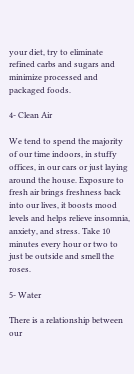your diet, try to eliminate refined carbs and sugars and minimize processed and packaged foods.

4- Clean Air

We tend to spend the majority of our time indoors, in stuffy offices, in our cars or just laying around the house. Exposure to fresh air brings freshness back into our lives, it boosts mood levels and helps relieve insomnia, anxiety, and stress. Take 10 minutes every hour or two to just be outside and smell the roses.

5- Water

There is a relationship between our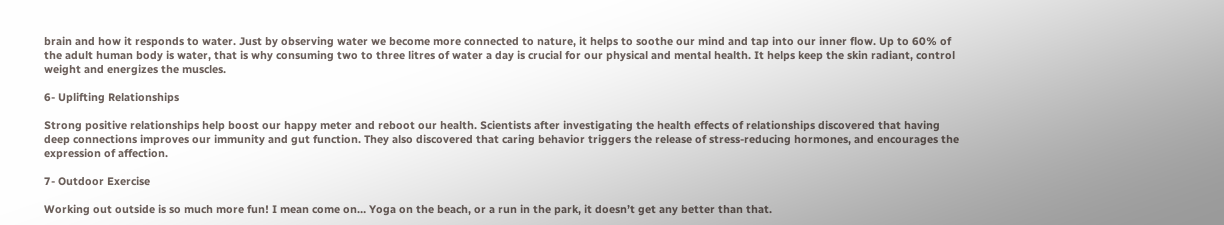brain and how it responds to water. Just by observing water we become more connected to nature, it helps to soothe our mind and tap into our inner flow. Up to 60% of the adult human body is water, that is why consuming two to three litres of water a day is crucial for our physical and mental health. It helps keep the skin radiant, control weight and energizes the muscles.

6- Uplifting Relationships

Strong positive relationships help boost our happy meter and reboot our health. Scientists after investigating the health effects of relationships discovered that having deep connections improves our immunity and gut function. They also discovered that caring behavior triggers the release of stress-reducing hormones, and encourages the expression of affection.

7- Outdoor Exercise

Working out outside is so much more fun! I mean come on… Yoga on the beach, or a run in the park, it doesn’t get any better than that.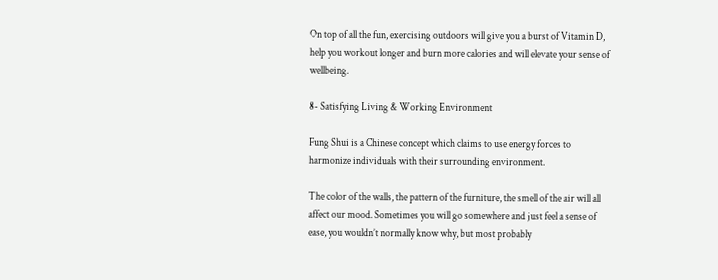On top of all the fun, exercising outdoors will give you a burst of Vitamin D, help you workout longer and burn more calories and will elevate your sense of wellbeing.

8- Satisfying Living & Working Environment

Fung Shui is a Chinese concept which claims to use energy forces to harmonize individuals with their surrounding environment.

The color of the walls, the pattern of the furniture, the smell of the air will all affect our mood. Sometimes you will go somewhere and just feel a sense of ease, you wouldn’t normally know why, but most probably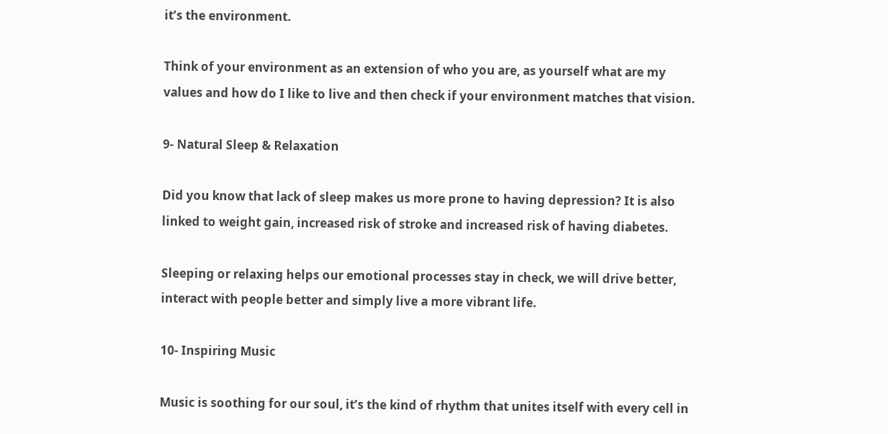it’s the environment.

Think of your environment as an extension of who you are, as yourself what are my values and how do I like to live and then check if your environment matches that vision.

9- Natural Sleep & Relaxation

Did you know that lack of sleep makes us more prone to having depression? It is also linked to weight gain, increased risk of stroke and increased risk of having diabetes.

Sleeping or relaxing helps our emotional processes stay in check, we will drive better, interact with people better and simply live a more vibrant life.

10- Inspiring Music

Music is soothing for our soul, it’s the kind of rhythm that unites itself with every cell in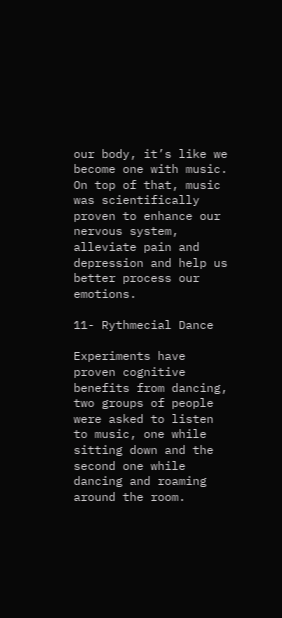our body, it’s like we become one with music. On top of that, music was scientifically proven to enhance our nervous system, alleviate pain and depression and help us better process our emotions.

11- Rythmecial Dance

Experiments have proven cognitive benefits from dancing, two groups of people were asked to listen to music, one while sitting down and the second one while dancing and roaming around the room.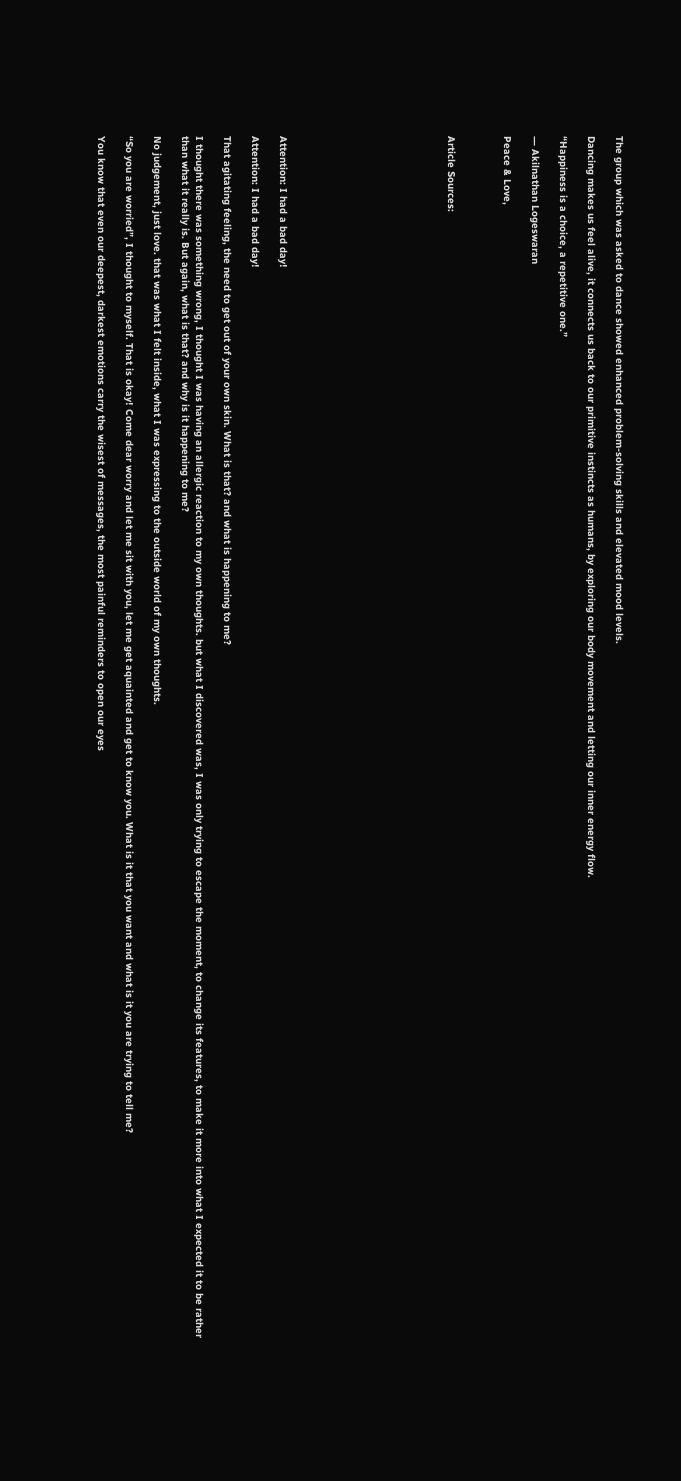The group which was asked to dance showed enhanced problem-solving skills and elevated mood levels.

Dancing makes us feel alive, it connects us back to our primitive instincts as humans, by exploring our body movement and letting our inner energy flow.

“Happiness is a choice, a repetitive one.”

― Akilnathan Logeswaran

Peace & Love,



Article Sources:











Attention: I had a bad day!

Attention: I had a bad day!

That agitating feeling, the need to get out of your own skin. What is that? and what is happening to me?

I thought there was something wrong, I thought I was having an allergic reaction to my own thoughts. but what I discovered was, I was only trying to escape the moment, to change its features, to make it more into what I expected it to be rather than what it really is. But again, what is that? and why is it happening to me?

No judgement, just love. that was what I felt inside, what I was expressing to the outside world of my own thoughts.

“So you are worried”, I thought to myself. That is okay! Come dear worry and let me sit with you, let me get aquainted and get to know you. What is it that you want and what is it you are trying to tell me?

You know that even our deepest, darkest emotions carry the wisest of messages, the most painful reminders to open our eyes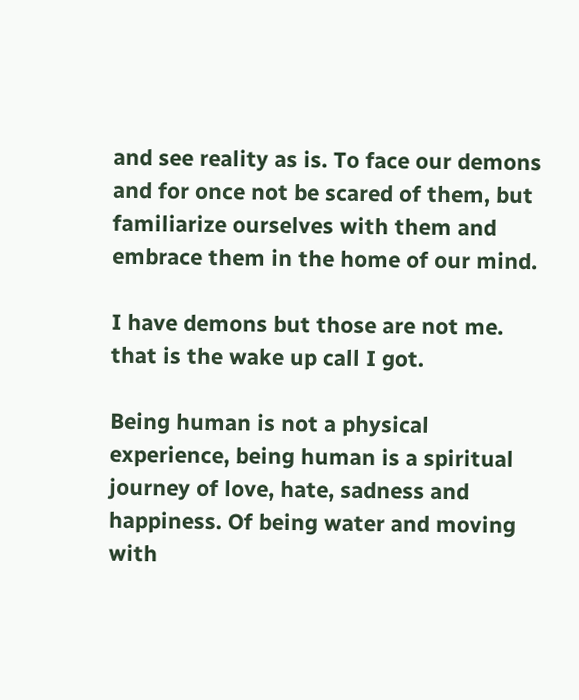and see reality as is. To face our demons and for once not be scared of them, but familiarize ourselves with them and embrace them in the home of our mind.

I have demons but those are not me. that is the wake up call I got.

Being human is not a physical experience, being human is a spiritual journey of love, hate, sadness and happiness. Of being water and moving with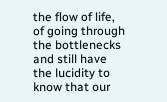the flow of life, of going through the bottlenecks and still have the lucidity to know that our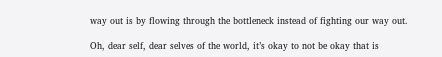way out is by flowing through the bottleneck instead of fighting our way out.

Oh, dear self, dear selves of the world, it’s okay to not be okay that is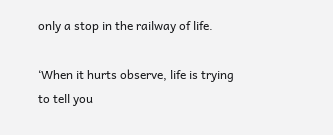only a stop in the railway of life.

‘When it hurts observe, life is trying to tell you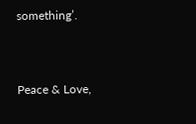something’.


Peace & Love,